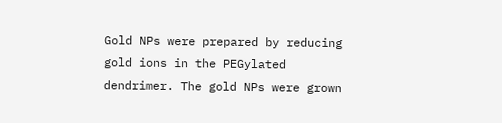Gold NPs were prepared by reducing gold ions in the PEGylated dendrimer. The gold NPs were grown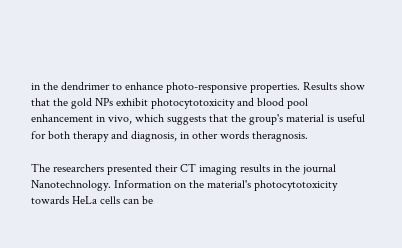in the dendrimer to enhance photo-responsive properties. Results show that the gold NPs exhibit photocytotoxicity and blood pool enhancement in vivo, which suggests that the group's material is useful for both therapy and diagnosis, in other words theragnosis.

The researchers presented their CT imaging results in the journal Nanotechnology. Information on the material's photocytotoxicity towards HeLa cells can be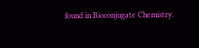found in Bioconjugate Chemistry.